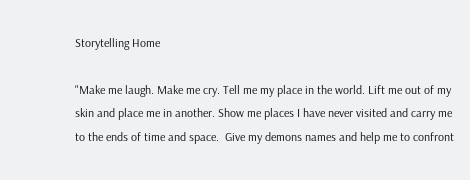Storytelling Home

"Make me laugh. Make me cry. Tell me my place in the world. Lift me out of my skin and place me in another. Show me places I have never visited and carry me to the ends of time and space.  Give my demons names and help me to confront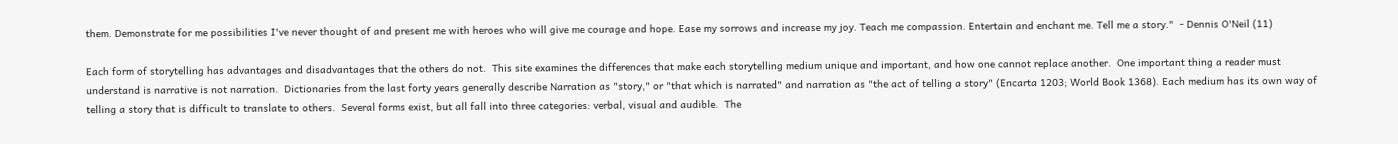them. Demonstrate for me possibilities I've never thought of and present me with heroes who will give me courage and hope. Ease my sorrows and increase my joy. Teach me compassion. Entertain and enchant me. Tell me a story."  - Dennis O'Neil (11)

Each form of storytelling has advantages and disadvantages that the others do not.  This site examines the differences that make each storytelling medium unique and important, and how one cannot replace another.  One important thing a reader must understand is narrative is not narration.  Dictionaries from the last forty years generally describe Narration as "story," or "that which is narrated" and narration as "the act of telling a story" (Encarta 1203; World Book 1368). Each medium has its own way of telling a story that is difficult to translate to others.  Several forms exist, but all fall into three categories: verbal, visual and audible.  The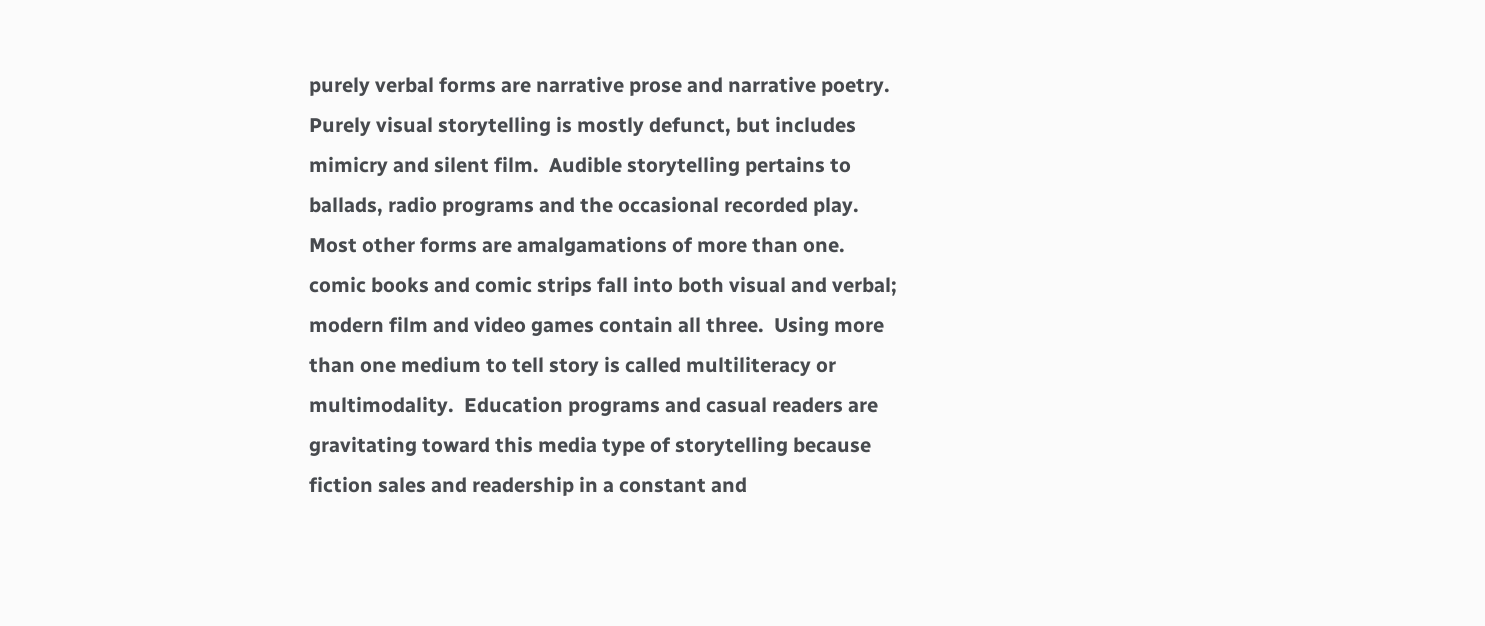purely verbal forms are narrative prose and narrative poetry.  Purely visual storytelling is mostly defunct, but includes mimicry and silent film.  Audible storytelling pertains to ballads, radio programs and the occasional recorded play.  Most other forms are amalgamations of more than one.  comic books and comic strips fall into both visual and verbal; modern film and video games contain all three.  Using more than one medium to tell story is called multiliteracy or multimodality.  Education programs and casual readers are gravitating toward this media type of storytelling because fiction sales and readership in a constant and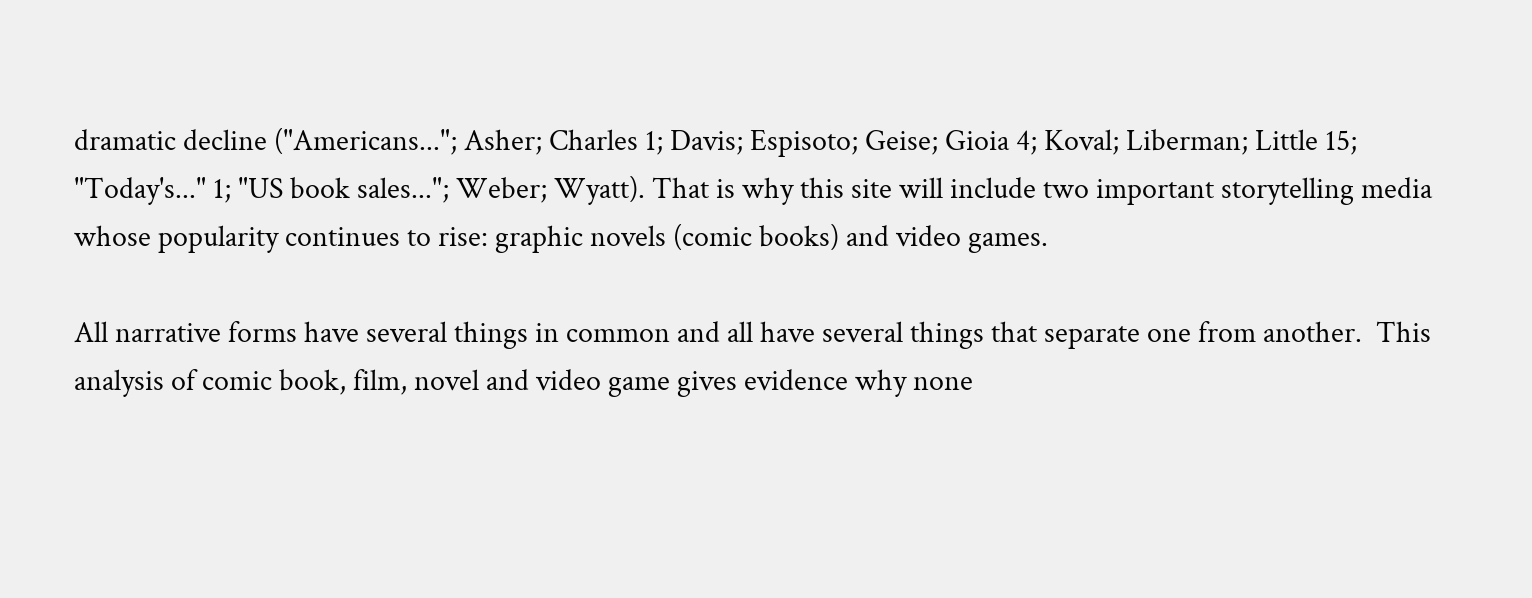dramatic decline ("Americans..."; Asher; Charles 1; Davis; Espisoto; Geise; Gioia 4; Koval; Liberman; Little 15; "Today's..." 1; "US book sales..."; Weber; Wyatt). That is why this site will include two important storytelling media whose popularity continues to rise: graphic novels (comic books) and video games.

All narrative forms have several things in common and all have several things that separate one from another.  This analysis of comic book, film, novel and video game gives evidence why none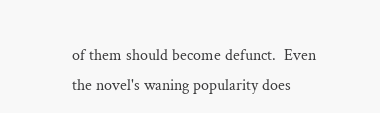of them should become defunct.  Even the novel's waning popularity does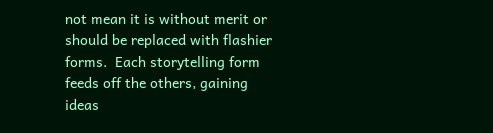not mean it is without merit or should be replaced with flashier forms.  Each storytelling form feeds off the others, gaining ideas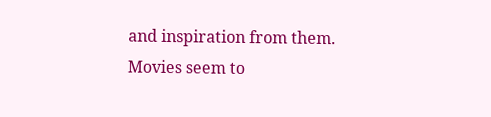and inspiration from them.  Movies seem to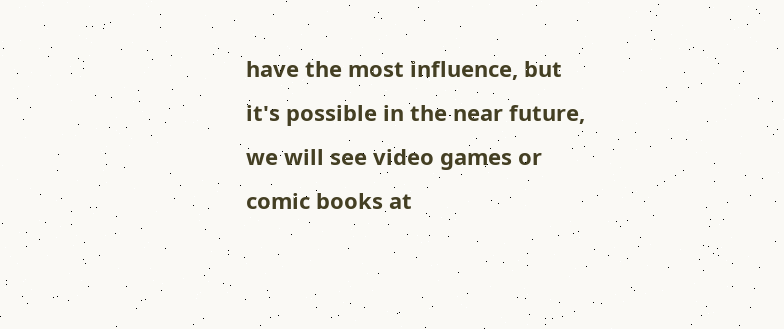have the most influence, but it's possible in the near future, we will see video games or comic books at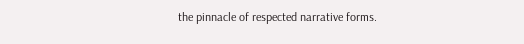the pinnacle of respected narrative forms.